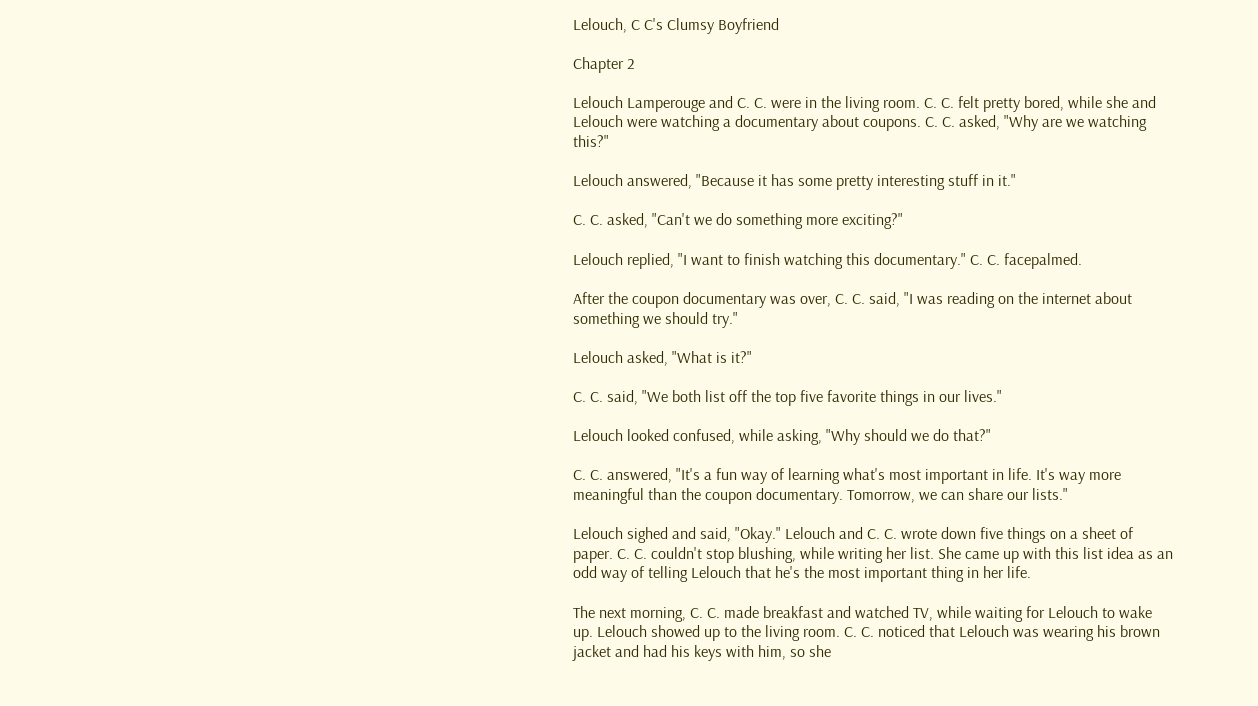Lelouch, C C's Clumsy Boyfriend

Chapter 2

Lelouch Lamperouge and C. C. were in the living room. C. C. felt pretty bored, while she and Lelouch were watching a documentary about coupons. C. C. asked, "Why are we watching this?"

Lelouch answered, "Because it has some pretty interesting stuff in it."

C. C. asked, "Can't we do something more exciting?"

Lelouch replied, "I want to finish watching this documentary." C. C. facepalmed.

After the coupon documentary was over, C. C. said, "I was reading on the internet about something we should try."

Lelouch asked, "What is it?"

C. C. said, "We both list off the top five favorite things in our lives."

Lelouch looked confused, while asking, "Why should we do that?"

C. C. answered, "It's a fun way of learning what's most important in life. It's way more meaningful than the coupon documentary. Tomorrow, we can share our lists."

Lelouch sighed and said, "Okay." Lelouch and C. C. wrote down five things on a sheet of paper. C. C. couldn't stop blushing, while writing her list. She came up with this list idea as an odd way of telling Lelouch that he's the most important thing in her life.

The next morning, C. C. made breakfast and watched TV, while waiting for Lelouch to wake up. Lelouch showed up to the living room. C. C. noticed that Lelouch was wearing his brown jacket and had his keys with him, so she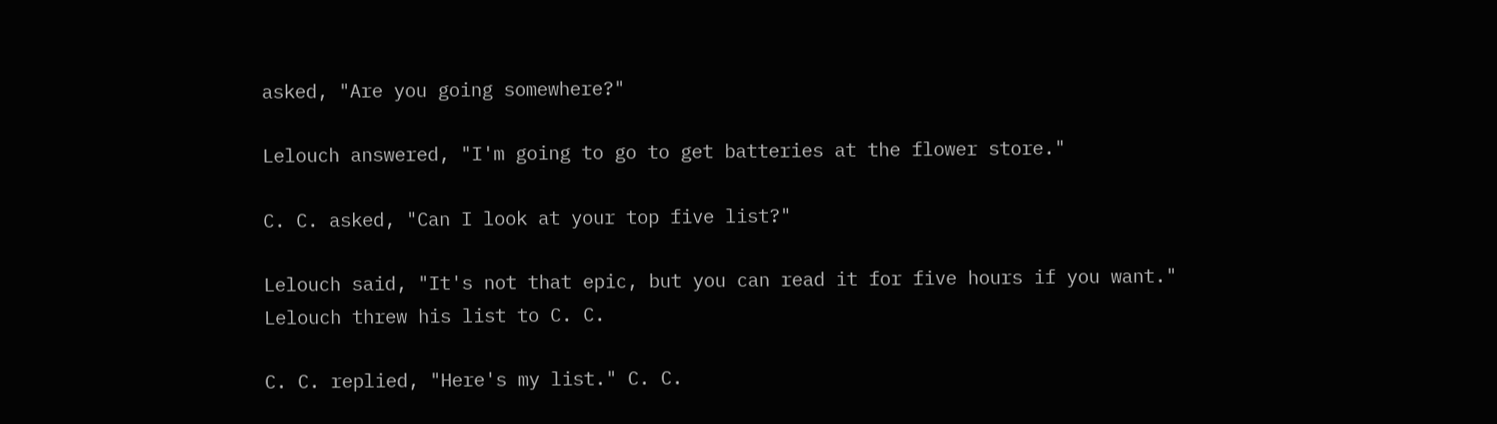asked, "Are you going somewhere?"

Lelouch answered, "I'm going to go to get batteries at the flower store."

C. C. asked, "Can I look at your top five list?"

Lelouch said, "It's not that epic, but you can read it for five hours if you want." Lelouch threw his list to C. C.

C. C. replied, "Here's my list." C. C.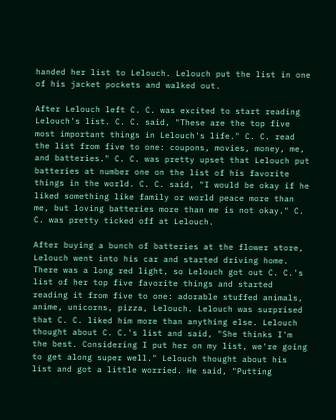handed her list to Lelouch. Lelouch put the list in one of his jacket pockets and walked out.

After Lelouch left C. C. was excited to start reading Lelouch's list. C. C. said, "These are the top five most important things in Lelouch's life." C. C. read the list from five to one: coupons, movies, money, me, and batteries." C. C. was pretty upset that Lelouch put batteries at number one on the list of his favorite things in the world. C. C. said, "I would be okay if he liked something like family or world peace more than me, but loving batteries more than me is not okay." C. C. was pretty ticked off at Lelouch.

After buying a bunch of batteries at the flower store, Lelouch went into his car and started driving home. There was a long red light, so Lelouch got out C. C.'s list of her top five favorite things and started reading it from five to one: adorable stuffed animals, anime, unicorns, pizza, Lelouch. Lelouch was surprised that C. C. liked him more than anything else. Lelouch thought about C. C.'s list and said, "She thinks I'm the best. Considering I put her on my list, we're going to get along super well." Lelouch thought about his list and got a little worried. He said, "Putting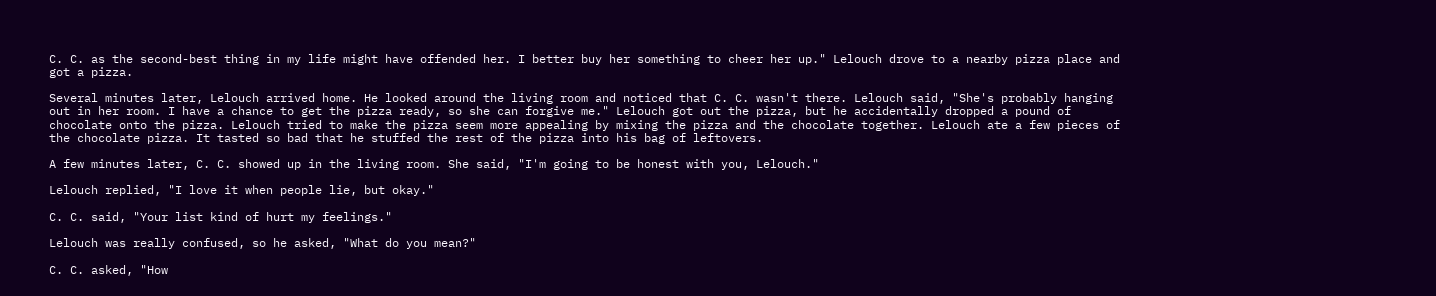C. C. as the second-best thing in my life might have offended her. I better buy her something to cheer her up." Lelouch drove to a nearby pizza place and got a pizza.

Several minutes later, Lelouch arrived home. He looked around the living room and noticed that C. C. wasn't there. Lelouch said, "She's probably hanging out in her room. I have a chance to get the pizza ready, so she can forgive me." Lelouch got out the pizza, but he accidentally dropped a pound of chocolate onto the pizza. Lelouch tried to make the pizza seem more appealing by mixing the pizza and the chocolate together. Lelouch ate a few pieces of the chocolate pizza. It tasted so bad that he stuffed the rest of the pizza into his bag of leftovers.

A few minutes later, C. C. showed up in the living room. She said, "I'm going to be honest with you, Lelouch."

Lelouch replied, "I love it when people lie, but okay."

C. C. said, "Your list kind of hurt my feelings."

Lelouch was really confused, so he asked, "What do you mean?"

C. C. asked, "How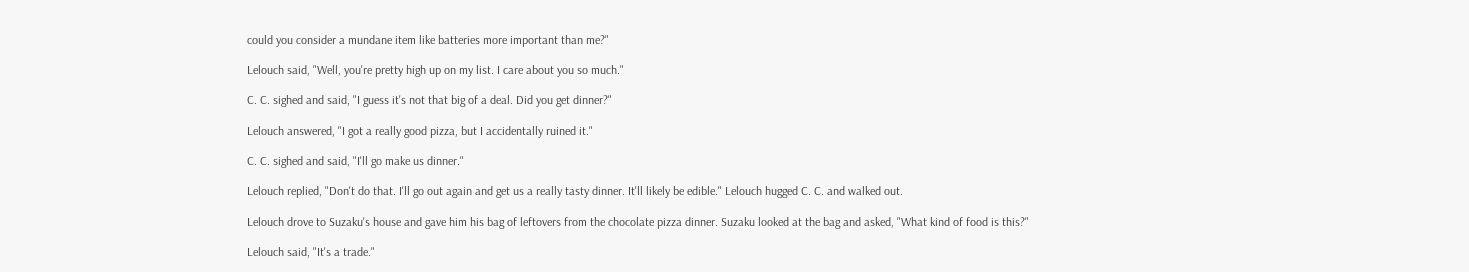could you consider a mundane item like batteries more important than me?"

Lelouch said, "Well, you're pretty high up on my list. I care about you so much."

C. C. sighed and said, "I guess it's not that big of a deal. Did you get dinner?"

Lelouch answered, "I got a really good pizza, but I accidentally ruined it."

C. C. sighed and said, "I'll go make us dinner."

Lelouch replied, "Don't do that. I'll go out again and get us a really tasty dinner. It'll likely be edible." Lelouch hugged C. C. and walked out.

Lelouch drove to Suzaku's house and gave him his bag of leftovers from the chocolate pizza dinner. Suzaku looked at the bag and asked, "What kind of food is this?"

Lelouch said, "It's a trade."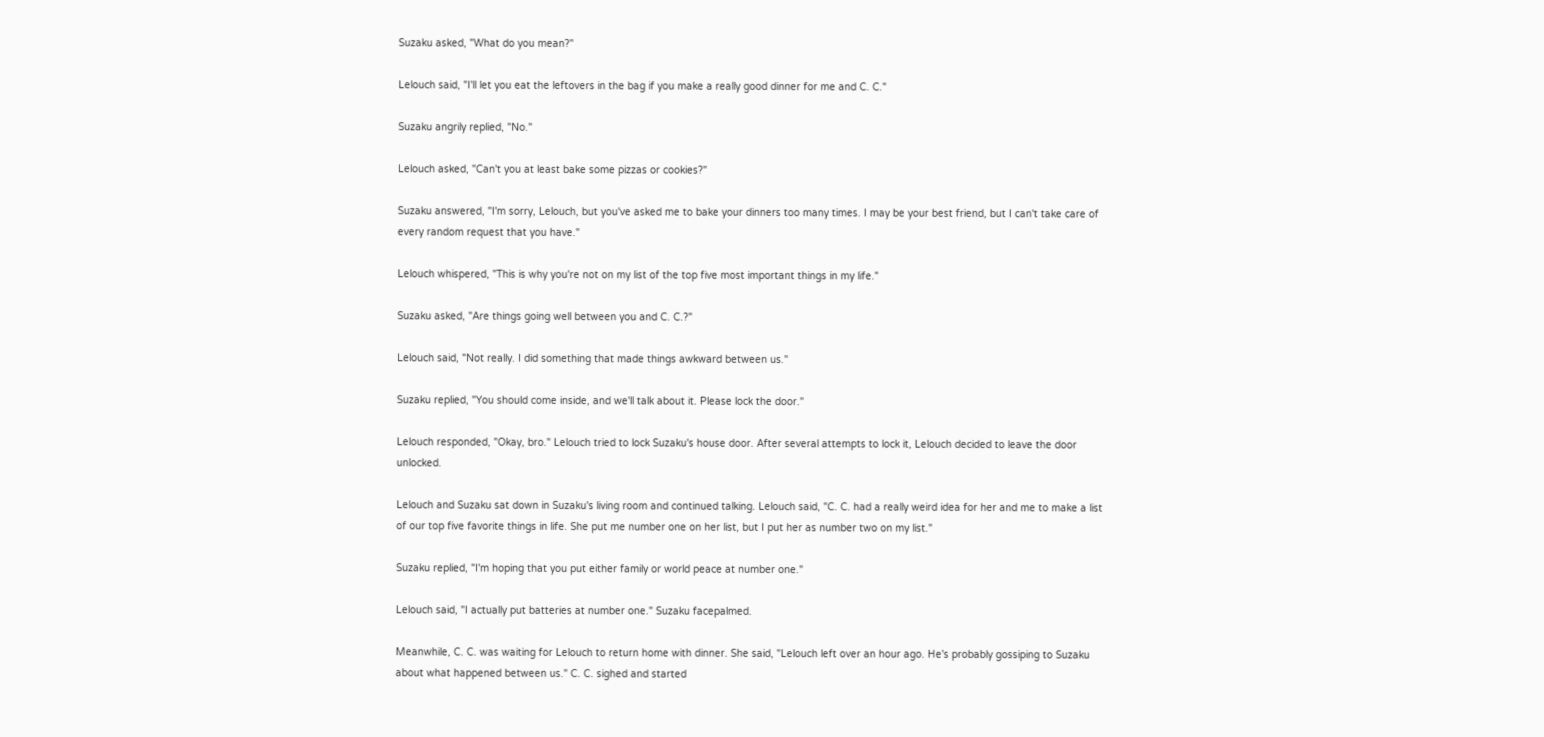Suzaku asked, "What do you mean?"

Lelouch said, "I'll let you eat the leftovers in the bag if you make a really good dinner for me and C. C."

Suzaku angrily replied, "No."

Lelouch asked, "Can't you at least bake some pizzas or cookies?"

Suzaku answered, "I'm sorry, Lelouch, but you've asked me to bake your dinners too many times. I may be your best friend, but I can't take care of every random request that you have."

Lelouch whispered, "This is why you're not on my list of the top five most important things in my life."

Suzaku asked, "Are things going well between you and C. C.?"

Lelouch said, "Not really. I did something that made things awkward between us."

Suzaku replied, "You should come inside, and we'll talk about it. Please lock the door."

Lelouch responded, "Okay, bro." Lelouch tried to lock Suzaku's house door. After several attempts to lock it, Lelouch decided to leave the door unlocked.

Lelouch and Suzaku sat down in Suzaku's living room and continued talking. Lelouch said, "C. C. had a really weird idea for her and me to make a list of our top five favorite things in life. She put me number one on her list, but I put her as number two on my list."

Suzaku replied, "I'm hoping that you put either family or world peace at number one."

Lelouch said, "I actually put batteries at number one." Suzaku facepalmed.

Meanwhile, C. C. was waiting for Lelouch to return home with dinner. She said, "Lelouch left over an hour ago. He's probably gossiping to Suzaku about what happened between us." C. C. sighed and started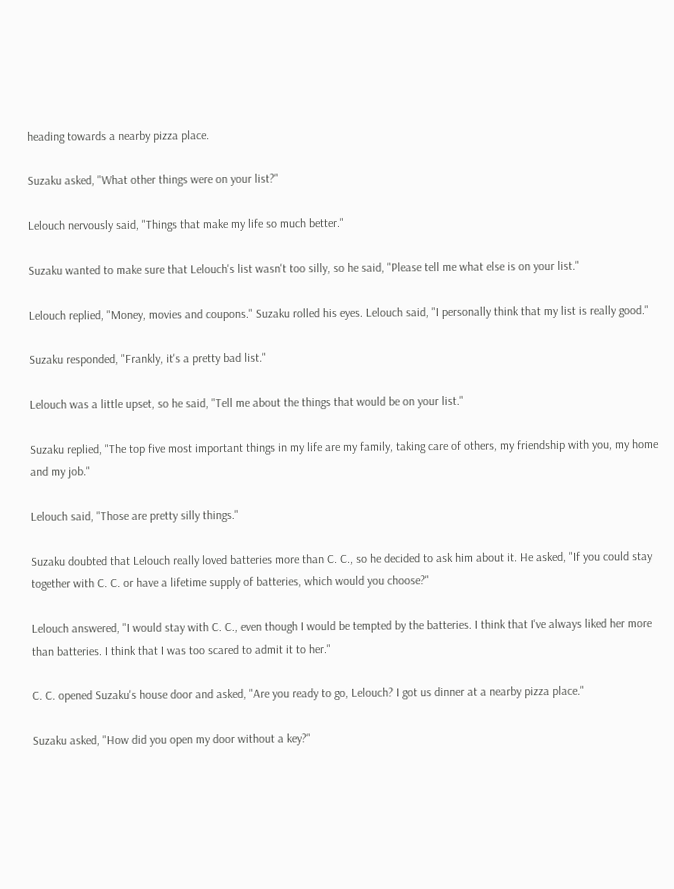heading towards a nearby pizza place.

Suzaku asked, "What other things were on your list?"

Lelouch nervously said, "Things that make my life so much better."

Suzaku wanted to make sure that Lelouch's list wasn't too silly, so he said, "Please tell me what else is on your list."

Lelouch replied, "Money, movies and coupons." Suzaku rolled his eyes. Lelouch said, "I personally think that my list is really good."

Suzaku responded, "Frankly, it's a pretty bad list."

Lelouch was a little upset, so he said, "Tell me about the things that would be on your list."

Suzaku replied, "The top five most important things in my life are my family, taking care of others, my friendship with you, my home and my job."

Lelouch said, "Those are pretty silly things."

Suzaku doubted that Lelouch really loved batteries more than C. C., so he decided to ask him about it. He asked, "If you could stay together with C. C. or have a lifetime supply of batteries, which would you choose?"

Lelouch answered, "I would stay with C. C., even though I would be tempted by the batteries. I think that I've always liked her more than batteries. I think that I was too scared to admit it to her."

C. C. opened Suzaku's house door and asked, "Are you ready to go, Lelouch? I got us dinner at a nearby pizza place."

Suzaku asked, "How did you open my door without a key?"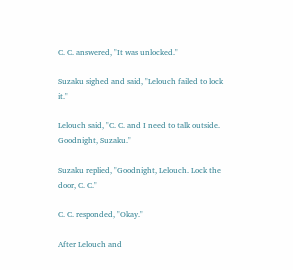C. C. answered, "It was unlocked."

Suzaku sighed and said, "Lelouch failed to lock it."

Lelouch said, "C. C. and I need to talk outside. Goodnight, Suzaku."

Suzaku replied, "Goodnight, Lelouch. Lock the door, C. C."

C. C. responded, "Okay."

After Lelouch and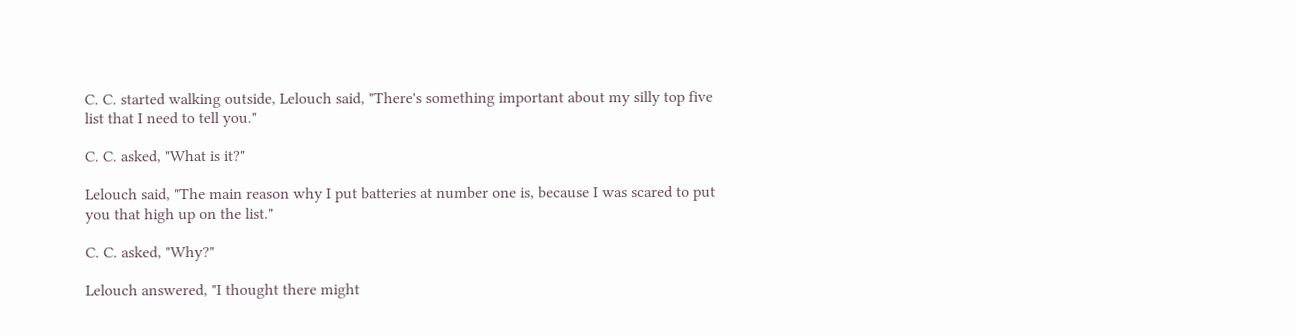C. C. started walking outside, Lelouch said, "There's something important about my silly top five list that I need to tell you."

C. C. asked, "What is it?"

Lelouch said, "The main reason why I put batteries at number one is, because I was scared to put you that high up on the list."

C. C. asked, "Why?"

Lelouch answered, "I thought there might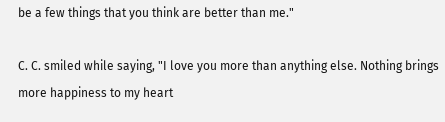be a few things that you think are better than me."

C. C. smiled while saying, "I love you more than anything else. Nothing brings more happiness to my heart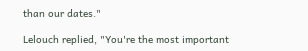than our dates."

Lelouch replied, "You're the most important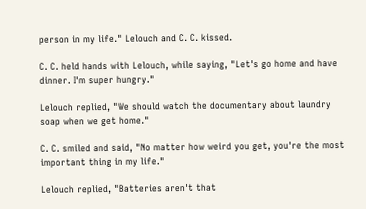person in my life." Lelouch and C. C. kissed.

C. C. held hands with Lelouch, while saying, "Let's go home and have dinner. I'm super hungry."

Lelouch replied, "We should watch the documentary about laundry soap when we get home."

C. C. smiled and said, "No matter how weird you get, you're the most important thing in my life."

Lelouch replied, "Batteries aren't that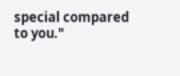special compared to you."